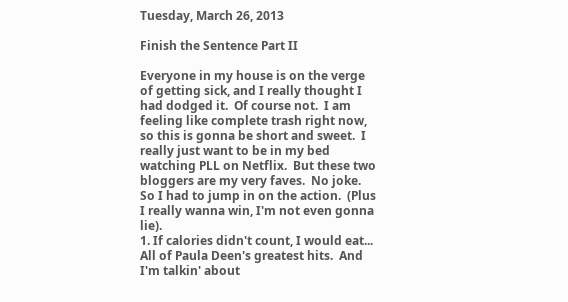Tuesday, March 26, 2013

Finish the Sentence Part II

Everyone in my house is on the verge of getting sick, and I really thought I had dodged it.  Of course not.  I am feeling like complete trash right now, so this is gonna be short and sweet.  I really just want to be in my bed watching PLL on Netflix.  But these two bloggers are my very faves.  No joke.  So I had to jump in on the action.  (Plus I really wanna win, I'm not even gonna lie).
1. If calories didn't count, I would eat... All of Paula Deen's greatest hits.  And I'm talkin' about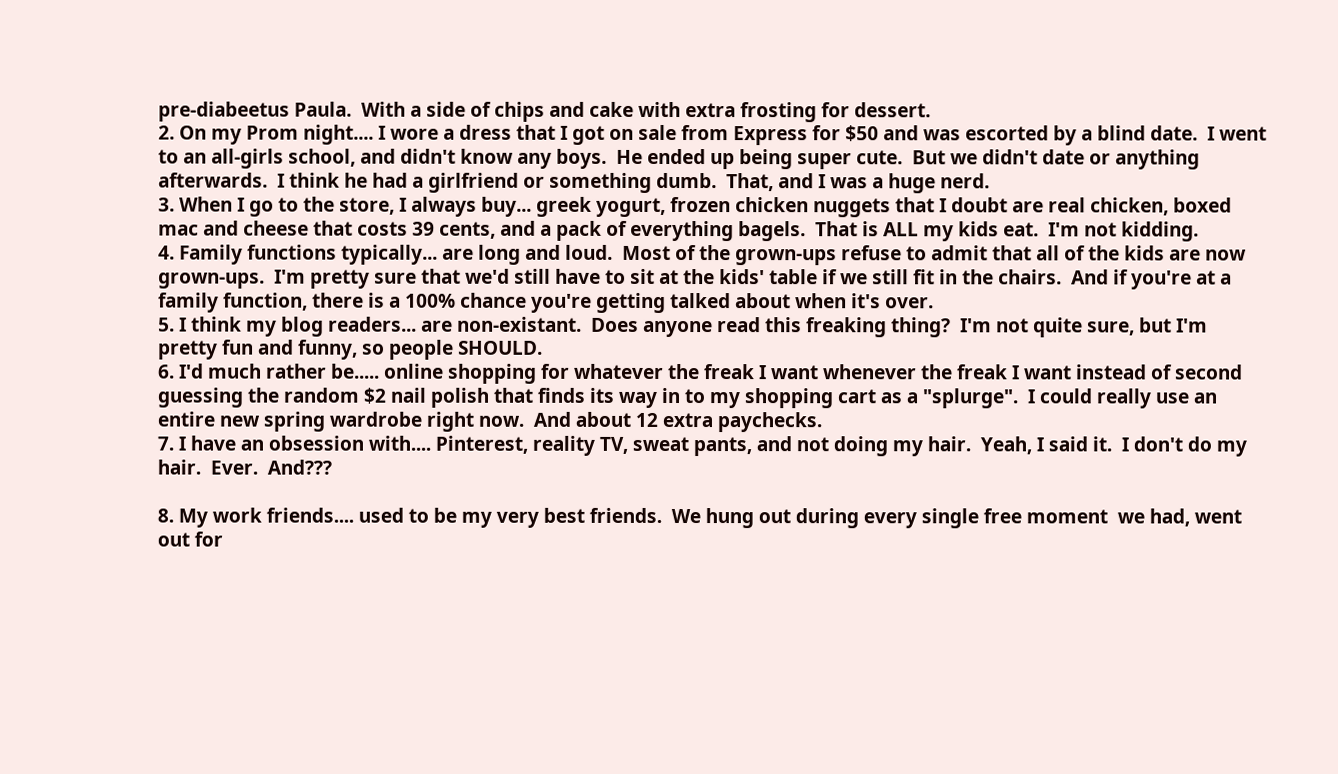pre-diabeetus Paula.  With a side of chips and cake with extra frosting for dessert.
2. On my Prom night.... I wore a dress that I got on sale from Express for $50 and was escorted by a blind date.  I went to an all-girls school, and didn't know any boys.  He ended up being super cute.  But we didn't date or anything afterwards.  I think he had a girlfriend or something dumb.  That, and I was a huge nerd.
3. When I go to the store, I always buy... greek yogurt, frozen chicken nuggets that I doubt are real chicken, boxed mac and cheese that costs 39 cents, and a pack of everything bagels.  That is ALL my kids eat.  I'm not kidding.
4. Family functions typically... are long and loud.  Most of the grown-ups refuse to admit that all of the kids are now grown-ups.  I'm pretty sure that we'd still have to sit at the kids' table if we still fit in the chairs.  And if you're at a family function, there is a 100% chance you're getting talked about when it's over.
5. I think my blog readers... are non-existant.  Does anyone read this freaking thing?  I'm not quite sure, but I'm pretty fun and funny, so people SHOULD.
6. I'd much rather be..... online shopping for whatever the freak I want whenever the freak I want instead of second guessing the random $2 nail polish that finds its way in to my shopping cart as a "splurge".  I could really use an entire new spring wardrobe right now.  And about 12 extra paychecks.
7. I have an obsession with.... Pinterest, reality TV, sweat pants, and not doing my hair.  Yeah, I said it.  I don't do my hair.  Ever.  And???

8. My work friends.... used to be my very best friends.  We hung out during every single free moment  we had, went out for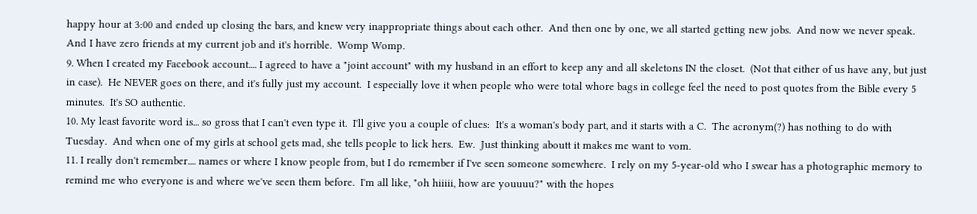happy hour at 3:00 and ended up closing the bars, and knew very inappropriate things about each other.  And then one by one, we all started getting new jobs.  And now we never speak.  And I have zero friends at my current job and it's horrible.  Womp Womp.
9. When I created my Facebook account.... I agreed to have a "joint account" with my husband in an effort to keep any and all skeletons IN the closet.  (Not that either of us have any, but just in case).  He NEVER goes on there, and it's fully just my account.  I especially love it when people who were total whore bags in college feel the need to post quotes from the Bible every 5 minutes.  It's SO authentic.
10. My least favorite word is... so gross that I can't even type it.  I'll give you a couple of clues:  It's a woman's body part, and it starts with a C.  The acronym(?) has nothing to do with Tuesday.  And when one of my girls at school gets mad, she tells people to lick hers.  Ew.  Just thinking aboutt it makes me want to vom.
11. I really don't remember.... names or where I know people from, but I do remember if I've seen someone somewhere.  I rely on my 5-year-old who I swear has a photographic memory to remind me who everyone is and where we've seen them before.  I'm all like, "oh hiiiii, how are youuuu?" with the hopes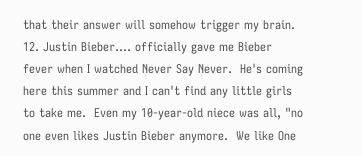that their answer will somehow trigger my brain.
12. Justin Bieber.... officially gave me Bieber fever when I watched Never Say Never.  He's coming here this summer and I can't find any little girls to take me.  Even my 10-year-old niece was all, "no one even likes Justin Bieber anymore.  We like One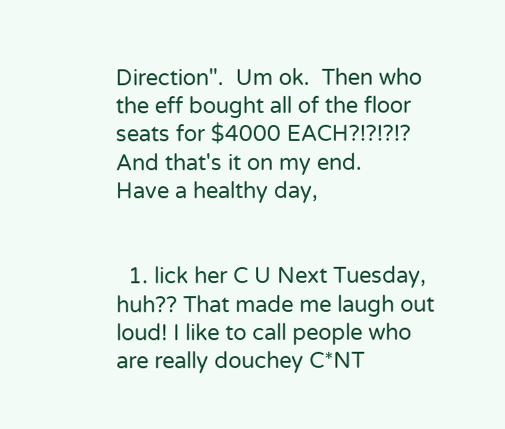Direction".  Um ok.  Then who the eff bought all of the floor seats for $4000 EACH?!?!?!?
And that's it on my end.
Have a healthy day,


  1. lick her C U Next Tuesday, huh?? That made me laugh out loud! I like to call people who are really douchey C*NT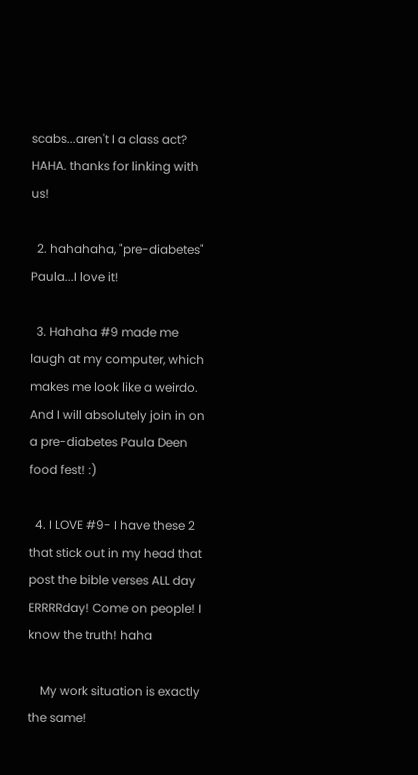scabs...aren't I a class act? HAHA. thanks for linking with us!

  2. hahahaha, "pre-diabetes" Paula...I love it!

  3. Hahaha #9 made me laugh at my computer, which makes me look like a weirdo. And I will absolutely join in on a pre-diabetes Paula Deen food fest! :)

  4. I LOVE #9- I have these 2 that stick out in my head that post the bible verses ALL day ERRRRday! Come on people! I know the truth! haha

    My work situation is exactly the same!